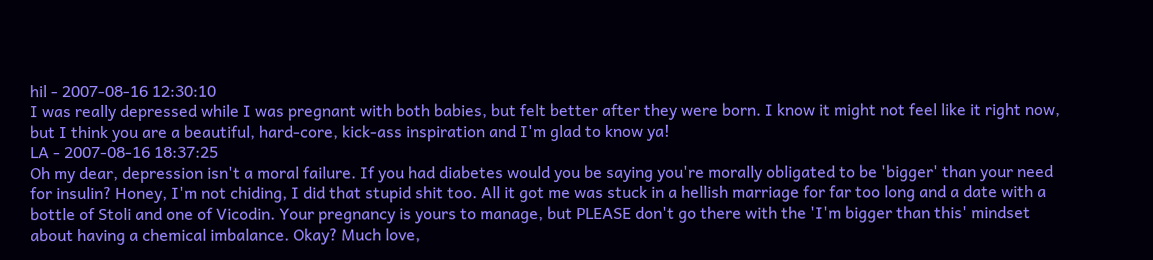hil - 2007-08-16 12:30:10
I was really depressed while I was pregnant with both babies, but felt better after they were born. I know it might not feel like it right now, but I think you are a beautiful, hard-core, kick-ass inspiration and I'm glad to know ya!
LA - 2007-08-16 18:37:25
Oh my dear, depression isn't a moral failure. If you had diabetes would you be saying you're morally obligated to be 'bigger' than your need for insulin? Honey, I'm not chiding, I did that stupid shit too. All it got me was stuck in a hellish marriage for far too long and a date with a bottle of Stoli and one of Vicodin. Your pregnancy is yours to manage, but PLEASE don't go there with the 'I'm bigger than this' mindset about having a chemical imbalance. Okay? Much love,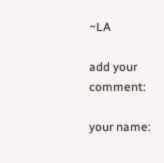~LA

add your comment:

your name: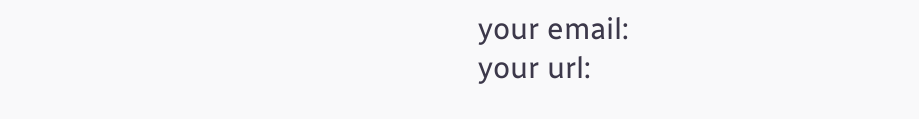your email:
your url: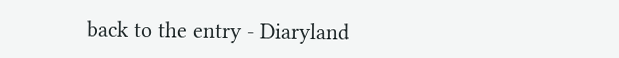back to the entry - Diaryland